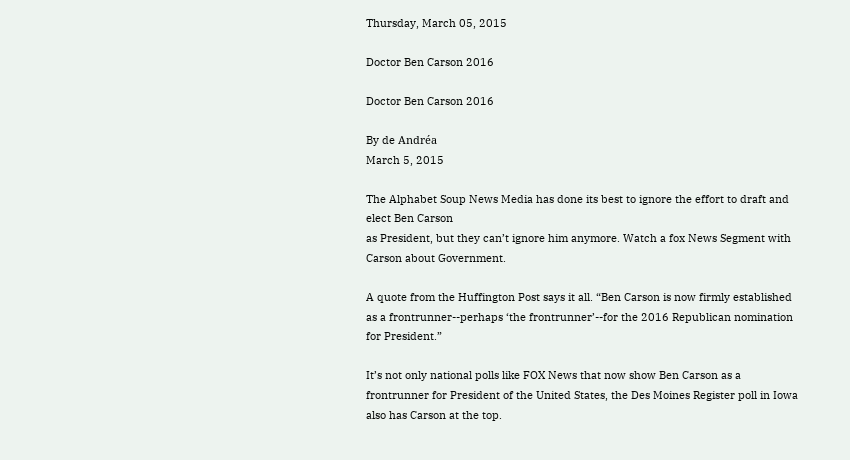Thursday, March 05, 2015

Doctor Ben Carson 2016

Doctor Ben Carson 2016

By de Andréa
March 5, 2015

The Alphabet Soup News Media has done its best to ignore the effort to draft and elect Ben Carson
as President, but they can’t ignore him anymore. Watch a fox News Segment with Carson about Government.

A quote from the Huffington Post says it all. “Ben Carson is now firmly established as a frontrunner--perhaps ‘the frontrunner’--for the 2016 Republican nomination for President.”

It’s not only national polls like FOX News that now show Ben Carson as a frontrunner for President of the United States, the Des Moines Register poll in Iowa also has Carson at the top.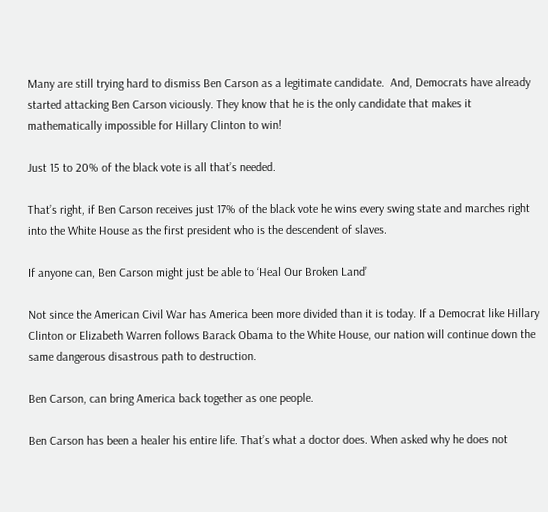Many are still trying hard to dismiss Ben Carson as a legitimate candidate.  And, Democrats have already started attacking Ben Carson viciously. They know that he is the only candidate that makes it mathematically impossible for Hillary Clinton to win!

Just 15 to 20% of the black vote is all that’s needed.

That’s right, if Ben Carson receives just 17% of the black vote he wins every swing state and marches right into the White House as the first president who is the descendent of slaves.

If anyone can, Ben Carson might just be able to ‘Heal Our Broken Land’

Not since the American Civil War has America been more divided than it is today. If a Democrat like Hillary Clinton or Elizabeth Warren follows Barack Obama to the White House, our nation will continue down the same dangerous disastrous path to destruction.

Ben Carson, can bring America back together as one people.

Ben Carson has been a healer his entire life. That’s what a doctor does. When asked why he does not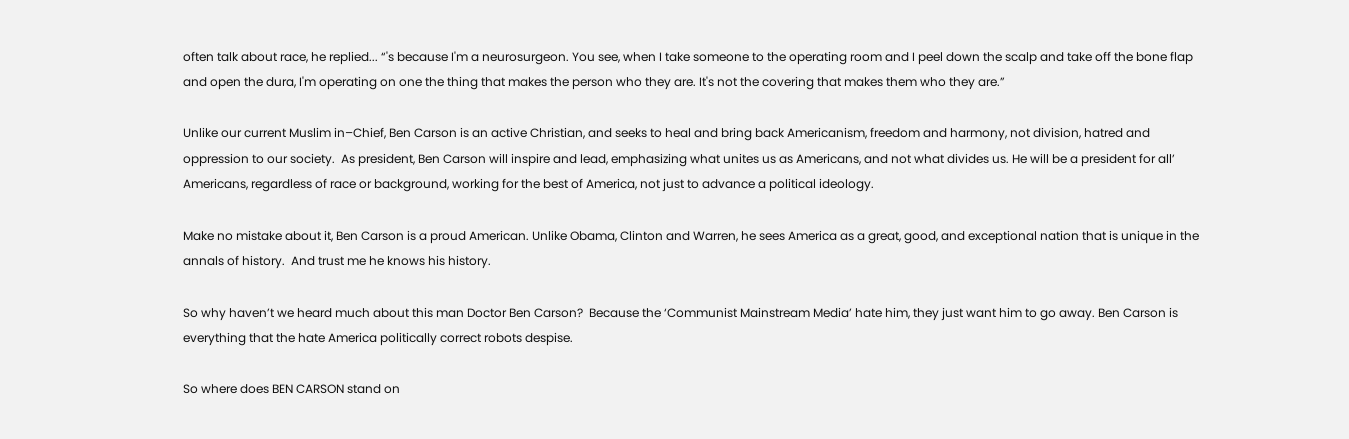often talk about race, he replied... “'s because I'm a neurosurgeon. You see, when I take someone to the operating room and I peel down the scalp and take off the bone flap and open the dura, I'm operating on one the thing that makes the person who they are. It's not the covering that makes them who they are.”

Unlike our current Muslim in–Chief, Ben Carson is an active Christian, and seeks to heal and bring back Americanism, freedom and harmony, not division, hatred and oppression to our society.  As president, Ben Carson will inspire and lead, emphasizing what unites us as Americans, and not what divides us. He will be a president for all’ Americans, regardless of race or background, working for the best of America, not just to advance a political ideology.

Make no mistake about it, Ben Carson is a proud American. Unlike Obama, Clinton and Warren, he sees America as a great, good, and exceptional nation that is unique in the annals of history.  And trust me he knows his history.

So why haven’t we heard much about this man Doctor Ben Carson?  Because the ‘Communist Mainstream Media’ hate him, they just want him to go away. Ben Carson is everything that the hate America politically correct robots despise.

So where does BEN CARSON stand on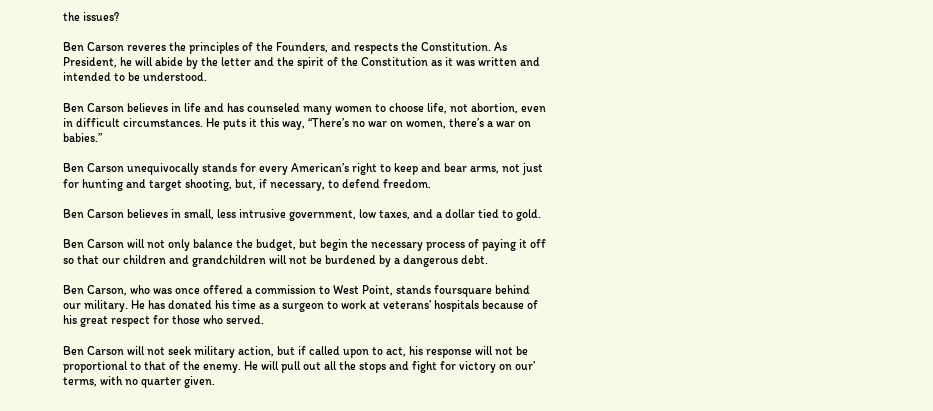the issues?

Ben Carson reveres the principles of the Founders, and respects the Constitution. As President, he will abide by the letter and the spirit of the Constitution as it was written and intended to be understood.

Ben Carson believes in life and has counseled many women to choose life, not abortion, even in difficult circumstances. He puts it this way, “There’s no war on women, there’s a war on babies.”

Ben Carson unequivocally stands for every American’s right to keep and bear arms, not just for hunting and target shooting, but, if necessary, to defend freedom.

Ben Carson believes in small, less intrusive government, low taxes, and a dollar tied to gold.

Ben Carson will not only balance the budget, but begin the necessary process of paying it off so that our children and grandchildren will not be burdened by a dangerous debt.

Ben Carson, who was once offered a commission to West Point, stands foursquare behind our military. He has donated his time as a surgeon to work at veterans’ hospitals because of his great respect for those who served.

Ben Carson will not seek military action, but if called upon to act, his response will not be proportional to that of the enemy. He will pull out all the stops and fight for victory on our’ terms, with no quarter given.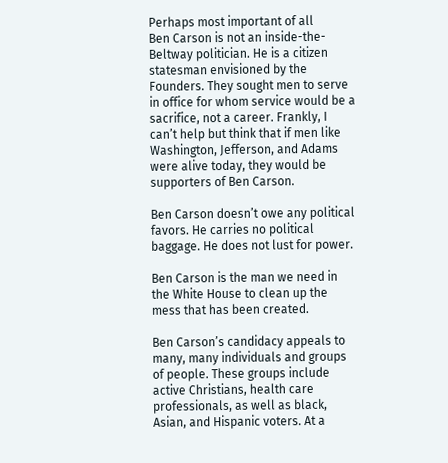Perhaps most important of all
Ben Carson is not an inside-the-Beltway politician. He is a citizen statesman envisioned by the Founders. They sought men to serve in office for whom service would be a sacrifice, not a career. Frankly, I can’t help but think that if men like Washington, Jefferson, and Adams were alive today, they would be supporters of Ben Carson.

Ben Carson doesn’t owe any political favors. He carries no political baggage. He does not lust for power.

Ben Carson is the man we need in the White House to clean up the mess that has been created.

Ben Carson’s candidacy appeals to many, many individuals and groups of people. These groups include active Christians, health care professionals, as well as black, Asian, and Hispanic voters. At a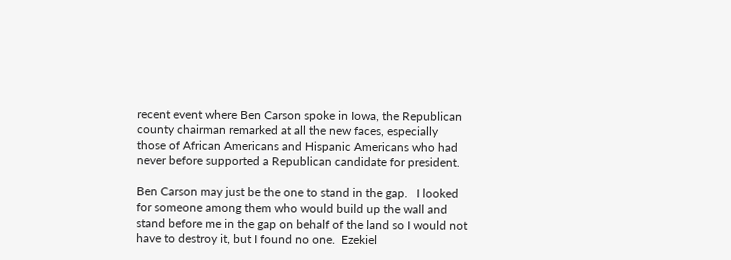recent event where Ben Carson spoke in Iowa, the Republican county chairman remarked at all the new faces, especially those of African Americans and Hispanic Americans who had never before supported a Republican candidate for president.

Ben Carson may just be the one to stand in the gap.   I looked for someone among them who would build up the wall and stand before me in the gap on behalf of the land so I would not have to destroy it, but I found no one.  Ezekiel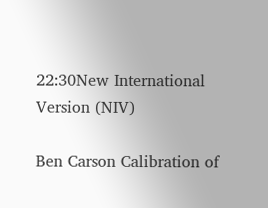22:30New International Version (NIV)

Ben Carson Calibration of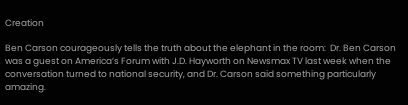Creation

Ben Carson courageously tells the truth about the elephant in the room:  Dr. Ben Carson was a guest on America’s Forum with J.D. Hayworth on Newsmax TV last week when the conversation turned to national security, and Dr. Carson said something particularly amazing.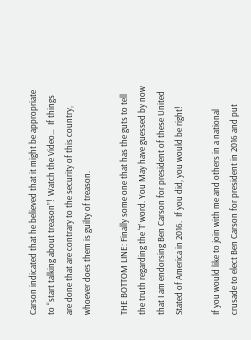Carson indicated that he believed that it might be appropriate to “start talking about treason”!  Watch the Video…  If things are done that are contrary to the security of this country, whoever does them is guilty of treason.

THE BOTTOM LINE: Finally some one that has the guts to tell the truth regarding the ‘T’ word. You May have guessed by now that I am endorsing Ben Carson for president of these United Stated of America in 2016.  If you did, you would be right!

If you would like to join with me and others in a national crusade to elect Ben Carson for president in 2016 and put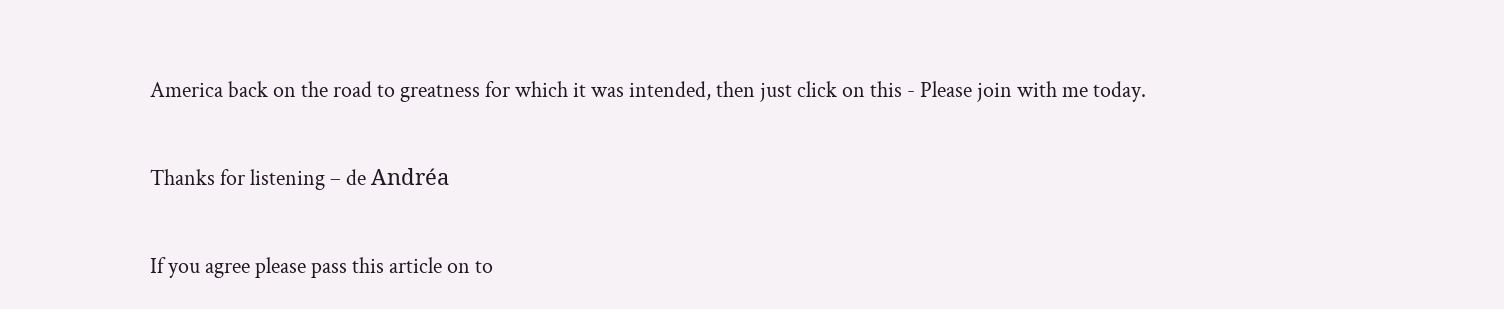America back on the road to greatness for which it was intended, then just click on this - Please join with me today.

Thanks for listening – de Andréa

If you agree please pass this article on to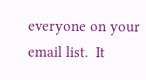everyone on your email list.  It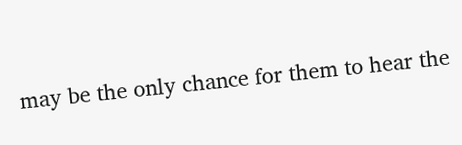may be the only chance for them to hear the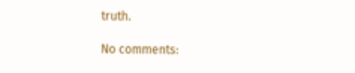truth.

No comments: